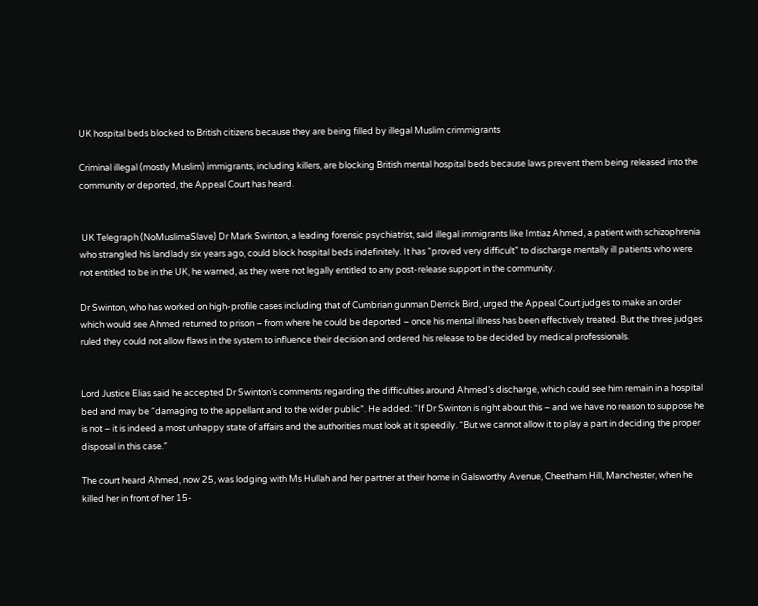UK hospital beds blocked to British citizens because they are being filled by illegal Muslim crimmigrants

Criminal illegal (mostly Muslim) immigrants, including killers, are blocking British mental hospital beds because laws prevent them being released into the community or deported, the Appeal Court has heard.


 UK Telegraph (NoMuslimaSlave) Dr Mark Swinton, a leading forensic psychiatrist, said illegal immigrants like Imtiaz Ahmed, a patient with schizophrenia who strangled his landlady six years ago, could block hospital beds indefinitely. It has “proved very difficult” to discharge mentally ill patients who were not entitled to be in the UK, he warned, as they were not legally entitled to any post-release support in the community.

Dr Swinton, who has worked on high-profile cases including that of Cumbrian gunman Derrick Bird, urged the Appeal Court judges to make an order which would see Ahmed returned to prison – from where he could be deported – once his mental illness has been effectively treated. But the three judges ruled they could not allow flaws in the system to influence their decision and ordered his release to be decided by medical professionals.


Lord Justice Elias said he accepted Dr Swinton’s comments regarding the difficulties around Ahmed’s discharge, which could see him remain in a hospital bed and may be “damaging to the appellant and to the wider public”. He added: “If Dr Swinton is right about this – and we have no reason to suppose he is not – it is indeed a most unhappy state of affairs and the authorities must look at it speedily. “But we cannot allow it to play a part in deciding the proper disposal in this case.”

The court heard Ahmed, now 25, was lodging with Ms Hullah and her partner at their home in Galsworthy Avenue, Cheetham Hill, Manchester, when he killed her in front of her 15-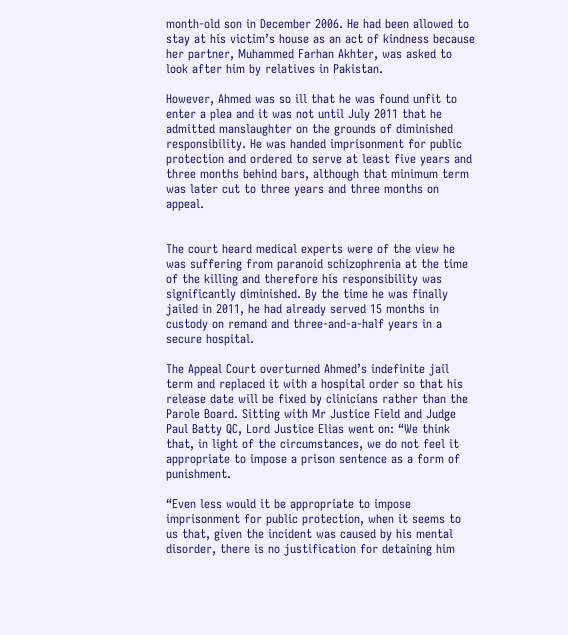month-old son in December 2006. He had been allowed to stay at his victim’s house as an act of kindness because her partner, Muhammed Farhan Akhter, was asked to look after him by relatives in Pakistan.

However, Ahmed was so ill that he was found unfit to enter a plea and it was not until July 2011 that he admitted manslaughter on the grounds of diminished responsibility. He was handed imprisonment for public protection and ordered to serve at least five years and three months behind bars, although that minimum term was later cut to three years and three months on appeal.


The court heard medical experts were of the view he was suffering from paranoid schizophrenia at the time of the killing and therefore his responsibility was significantly diminished. By the time he was finally jailed in 2011, he had already served 15 months in custody on remand and three-and-a-half years in a secure hospital.

The Appeal Court overturned Ahmed’s indefinite jail term and replaced it with a hospital order so that his release date will be fixed by clinicians rather than the Parole Board. Sitting with Mr Justice Field and Judge Paul Batty QC, Lord Justice Elias went on: “We think that, in light of the circumstances, we do not feel it appropriate to impose a prison sentence as a form of punishment.

“Even less would it be appropriate to impose imprisonment for public protection, when it seems to us that, given the incident was caused by his mental disorder, there is no justification for detaining him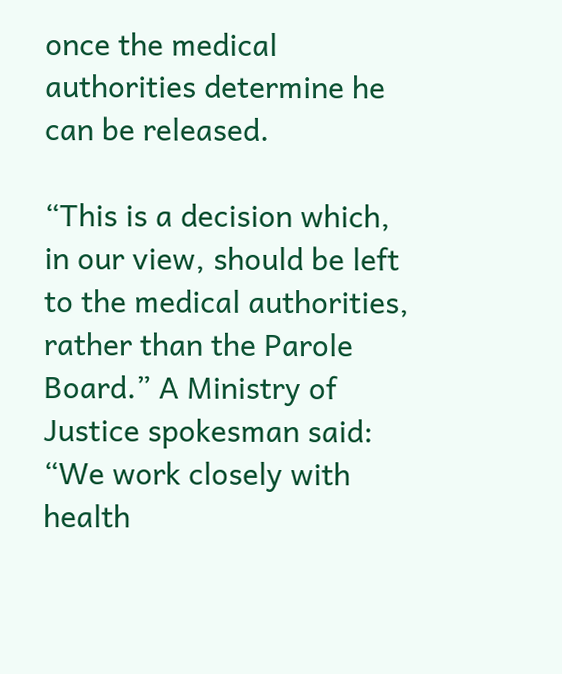once the medical authorities determine he can be released.

“This is a decision which, in our view, should be left to the medical authorities, rather than the Parole Board.” A Ministry of Justice spokesman said: “We work closely with health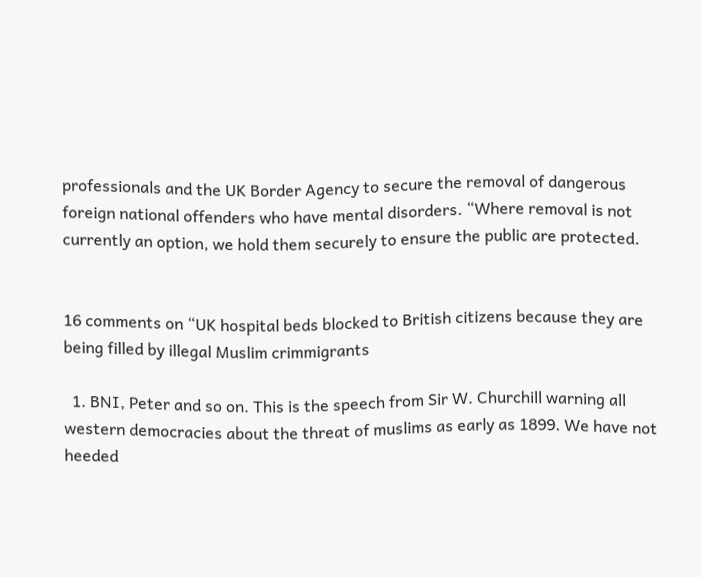professionals and the UK Border Agency to secure the removal of dangerous foreign national offenders who have mental disorders. “Where removal is not currently an option, we hold them securely to ensure the public are protected.


16 comments on “UK hospital beds blocked to British citizens because they are being filled by illegal Muslim crimmigrants

  1. BNI, Peter and so on. This is the speech from Sir W. Churchill warning all western democracies about the threat of muslims as early as 1899. We have not heeded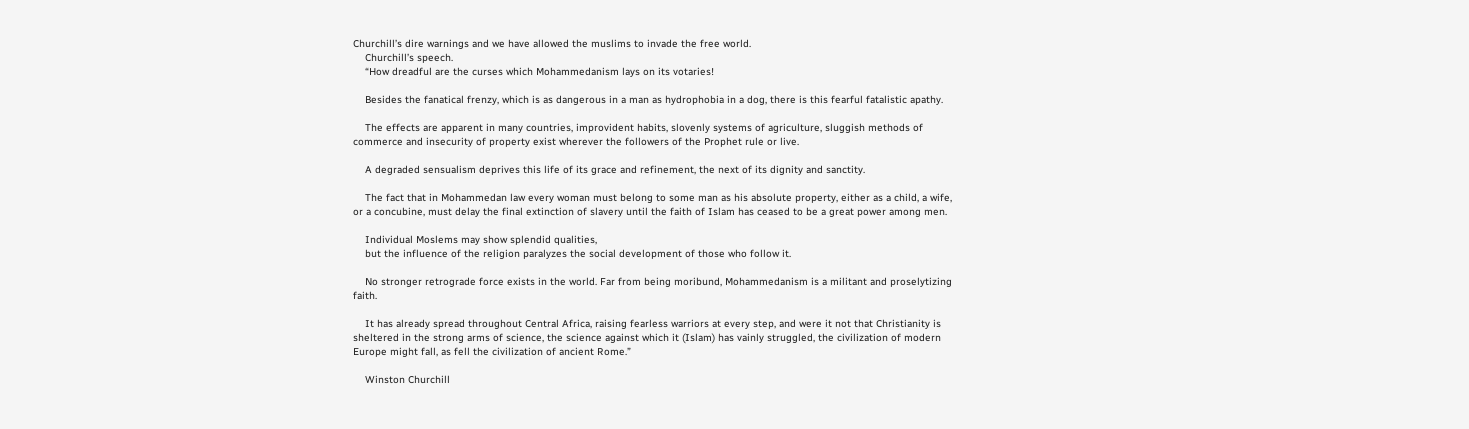Churchill’s dire warnings and we have allowed the muslims to invade the free world.
    Churchill’s speech.
    “How dreadful are the curses which Mohammedanism lays on its votaries!

    Besides the fanatical frenzy, which is as dangerous in a man as hydrophobia in a dog, there is this fearful fatalistic apathy.

    The effects are apparent in many countries, improvident habits, slovenly systems of agriculture, sluggish methods of commerce and insecurity of property exist wherever the followers of the Prophet rule or live.

    A degraded sensualism deprives this life of its grace and refinement, the next of its dignity and sanctity.

    The fact that in Mohammedan law every woman must belong to some man as his absolute property, either as a child, a wife, or a concubine, must delay the final extinction of slavery until the faith of Islam has ceased to be a great power among men.

    Individual Moslems may show splendid qualities,
    but the influence of the religion paralyzes the social development of those who follow it.

    No stronger retrograde force exists in the world. Far from being moribund, Mohammedanism is a militant and proselytizing faith.

    It has already spread throughout Central Africa, raising fearless warriors at every step, and were it not that Christianity is sheltered in the strong arms of science, the science against which it (Islam) has vainly struggled, the civilization of modern Europe might fall, as fell the civilization of ancient Rome.”

    Winston Churchill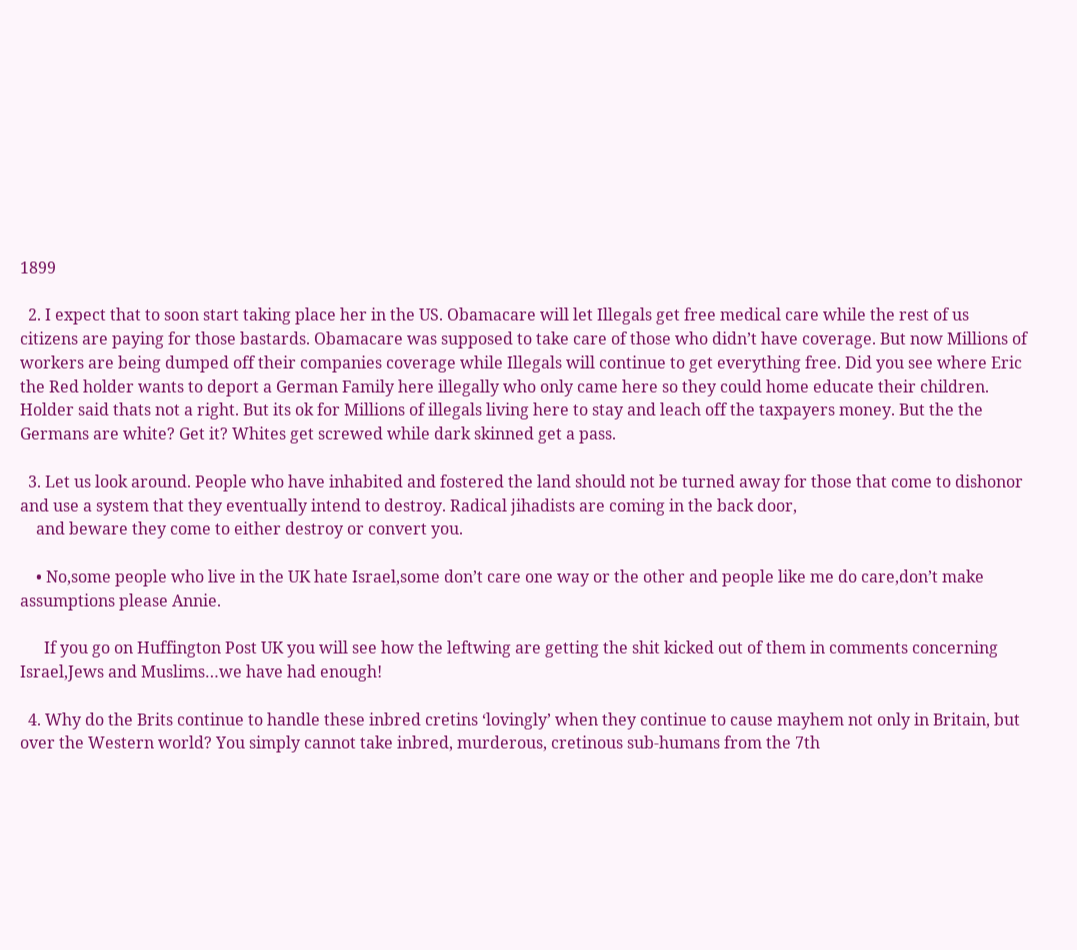1899

  2. I expect that to soon start taking place her in the US. Obamacare will let Illegals get free medical care while the rest of us citizens are paying for those bastards. Obamacare was supposed to take care of those who didn’t have coverage. But now Millions of workers are being dumped off their companies coverage while Illegals will continue to get everything free. Did you see where Eric the Red holder wants to deport a German Family here illegally who only came here so they could home educate their children. Holder said thats not a right. But its ok for Millions of illegals living here to stay and leach off the taxpayers money. But the the Germans are white? Get it? Whites get screwed while dark skinned get a pass.

  3. Let us look around. People who have inhabited and fostered the land should not be turned away for those that come to dishonor and use a system that they eventually intend to destroy. Radical jihadists are coming in the back door,
    and beware they come to either destroy or convert you.

    • No,some people who live in the UK hate Israel,some don’t care one way or the other and people like me do care,don’t make assumptions please Annie.

      If you go on Huffington Post UK you will see how the leftwing are getting the shit kicked out of them in comments concerning Israel,Jews and Muslims…we have had enough!

  4. Why do the Brits continue to handle these inbred cretins ‘lovingly’ when they continue to cause mayhem not only in Britain, but over the Western world? You simply cannot take inbred, murderous, cretinous sub-humans from the 7th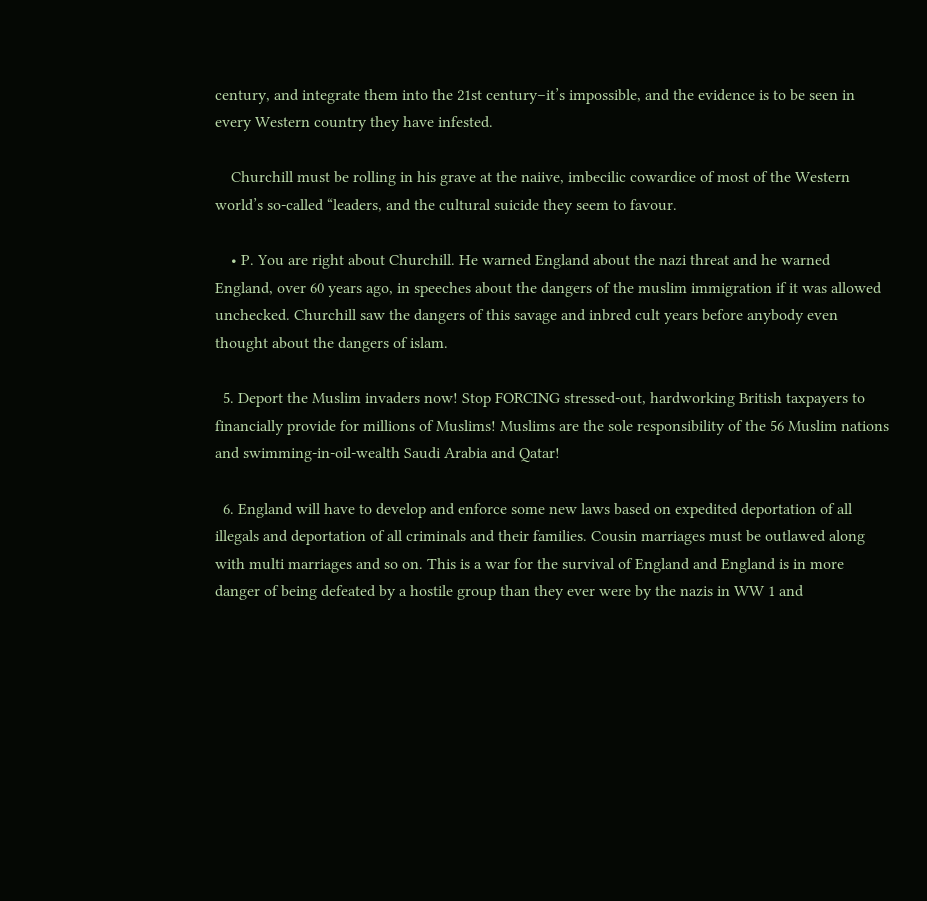century, and integrate them into the 21st century–it’s impossible, and the evidence is to be seen in every Western country they have infested.

    Churchill must be rolling in his grave at the naiive, imbecilic cowardice of most of the Western world’s so-called “leaders, and the cultural suicide they seem to favour.

    • P. You are right about Churchill. He warned England about the nazi threat and he warned England, over 60 years ago, in speeches about the dangers of the muslim immigration if it was allowed unchecked. Churchill saw the dangers of this savage and inbred cult years before anybody even thought about the dangers of islam.

  5. Deport the Muslim invaders now! Stop FORCING stressed-out, hardworking British taxpayers to financially provide for millions of Muslims! Muslims are the sole responsibility of the 56 Muslim nations and swimming-in-oil-wealth Saudi Arabia and Qatar!

  6. England will have to develop and enforce some new laws based on expedited deportation of all illegals and deportation of all criminals and their families. Cousin marriages must be outlawed along with multi marriages and so on. This is a war for the survival of England and England is in more danger of being defeated by a hostile group than they ever were by the nazis in WW 1 and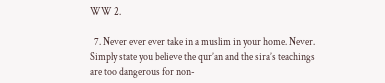WW 2.

  7. Never ever ever take in a muslim in your home. Never. Simply state you believe the qur’an and the sira’s teachings are too dangerous for non-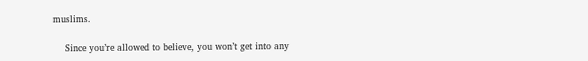muslims.

    Since you’re allowed to believe, you won’t get into any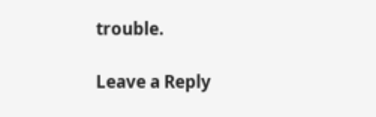trouble.

Leave a Reply